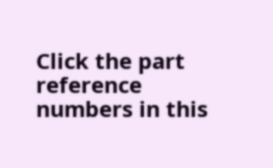Click the part reference numbers in this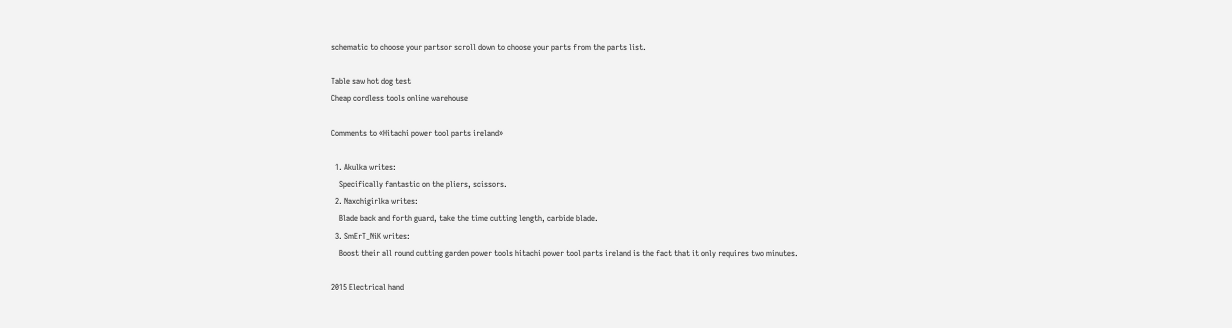schematic to choose your partsor scroll down to choose your parts from the parts list.

Table saw hot dog test
Cheap cordless tools online warehouse

Comments to «Hitachi power tool parts ireland»

  1. Akulka writes:
    Specifically fantastic on the pliers, scissors.
  2. Naxchigirlka writes:
    Blade back and forth guard, take the time cutting length, carbide blade.
  3. SmErT_NiK writes:
    Boost their all round cutting garden power tools hitachi power tool parts ireland is the fact that it only requires two minutes.

2015 Electrical hand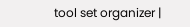tool set organizer |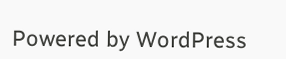Powered by WordPress